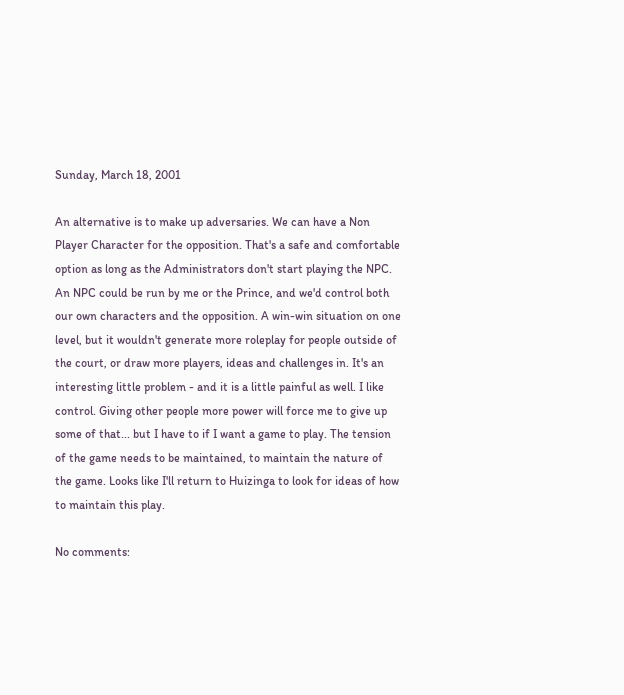Sunday, March 18, 2001

An alternative is to make up adversaries. We can have a Non Player Character for the opposition. That's a safe and comfortable option as long as the Administrators don't start playing the NPC. An NPC could be run by me or the Prince, and we'd control both our own characters and the opposition. A win-win situation on one level, but it wouldn't generate more roleplay for people outside of the court, or draw more players, ideas and challenges in. It's an interesting little problem - and it is a little painful as well. I like control. Giving other people more power will force me to give up some of that... but I have to if I want a game to play. The tension of the game needs to be maintained, to maintain the nature of the game. Looks like I'll return to Huizinga to look for ideas of how to maintain this play.

No comments: